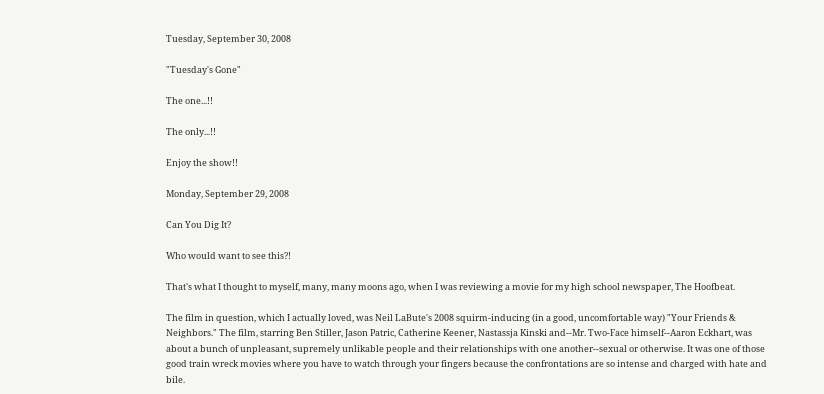Tuesday, September 30, 2008

"Tuesday's Gone"

The one...!!

The only...!!

Enjoy the show!!

Monday, September 29, 2008

Can You Dig It?

Who would want to see this?!

That's what I thought to myself, many, many moons ago, when I was reviewing a movie for my high school newspaper, The Hoofbeat.

The film in question, which I actually loved, was Neil LaBute's 2008 squirm-inducing (in a good, uncomfortable way) "Your Friends & Neighbors." The film, starring Ben Stiller, Jason Patric, Catherine Keener, Nastassja Kinski and--Mr. Two-Face himself--Aaron Eckhart, was about a bunch of unpleasant, supremely unlikable people and their relationships with one another--sexual or otherwise. It was one of those good train wreck movies where you have to watch through your fingers because the confrontations are so intense and charged with hate and bile.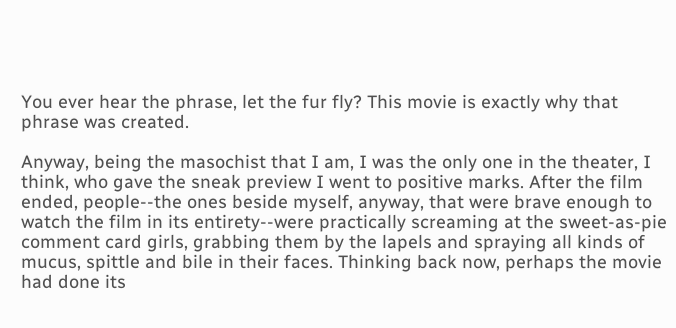You ever hear the phrase, let the fur fly? This movie is exactly why that phrase was created.

Anyway, being the masochist that I am, I was the only one in the theater, I think, who gave the sneak preview I went to positive marks. After the film ended, people--the ones beside myself, anyway, that were brave enough to watch the film in its entirety--were practically screaming at the sweet-as-pie comment card girls, grabbing them by the lapels and spraying all kinds of mucus, spittle and bile in their faces. Thinking back now, perhaps the movie had done its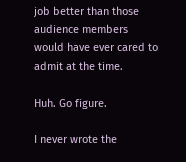job better than those audience members would have ever cared to admit at the time.

Huh. Go figure.

I never wrote the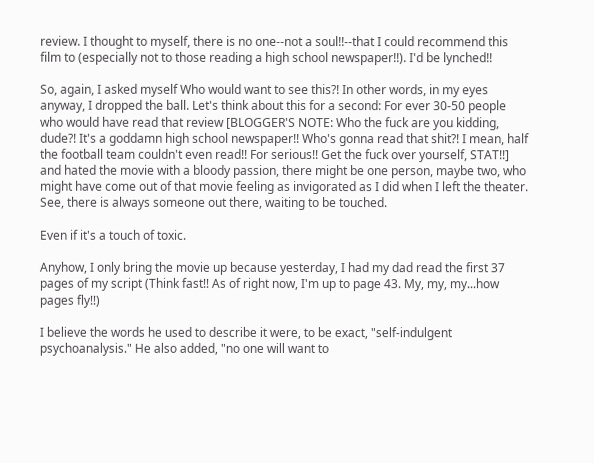review. I thought to myself, there is no one--not a soul!!--that I could recommend this film to (especially not to those reading a high school newspaper!!). I'd be lynched!!

So, again, I asked myself Who would want to see this?! In other words, in my eyes anyway, I dropped the ball. Let's think about this for a second: For ever 30-50 people who would have read that review [BLOGGER'S NOTE: Who the fuck are you kidding, dude?! It's a goddamn high school newspaper!! Who's gonna read that shit?! I mean, half the football team couldn't even read!! For serious!! Get the fuck over yourself, STAT!!] and hated the movie with a bloody passion, there might be one person, maybe two, who might have come out of that movie feeling as invigorated as I did when I left the theater. See, there is always someone out there, waiting to be touched.

Even if it's a touch of toxic.

Anyhow, I only bring the movie up because yesterday, I had my dad read the first 37 pages of my script (Think fast!! As of right now, I'm up to page 43. My, my, my...how pages fly!!)

I believe the words he used to describe it were, to be exact, "self-indulgent psychoanalysis." He also added, "no one will want to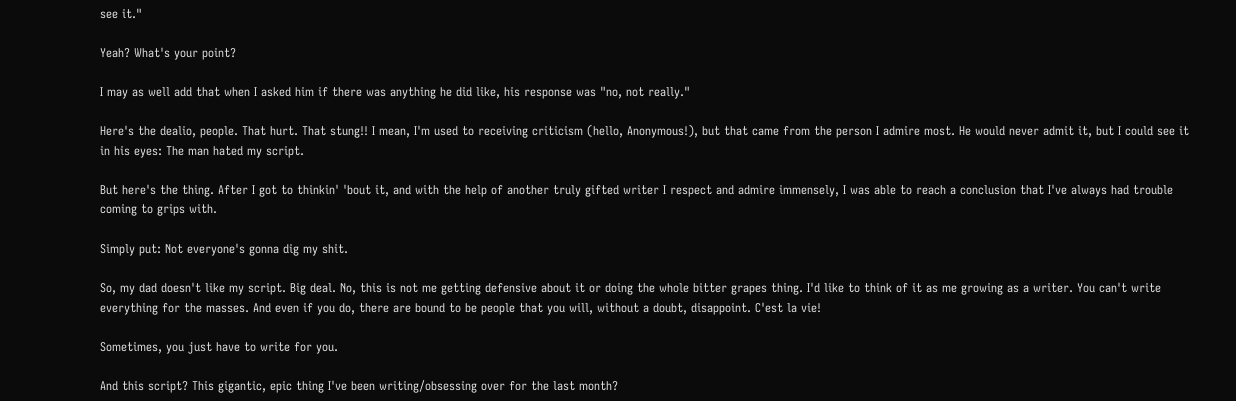see it."

Yeah? What's your point?

I may as well add that when I asked him if there was anything he did like, his response was "no, not really."

Here's the dealio, people. That hurt. That stung!! I mean, I'm used to receiving criticism (hello, Anonymous!), but that came from the person I admire most. He would never admit it, but I could see it in his eyes: The man hated my script.

But here's the thing. After I got to thinkin' 'bout it, and with the help of another truly gifted writer I respect and admire immensely, I was able to reach a conclusion that I've always had trouble coming to grips with.

Simply put: Not everyone's gonna dig my shit.

So, my dad doesn't like my script. Big deal. No, this is not me getting defensive about it or doing the whole bitter grapes thing. I'd like to think of it as me growing as a writer. You can't write everything for the masses. And even if you do, there are bound to be people that you will, without a doubt, disappoint. C'est la vie!

Sometimes, you just have to write for you.

And this script? This gigantic, epic thing I've been writing/obsessing over for the last month?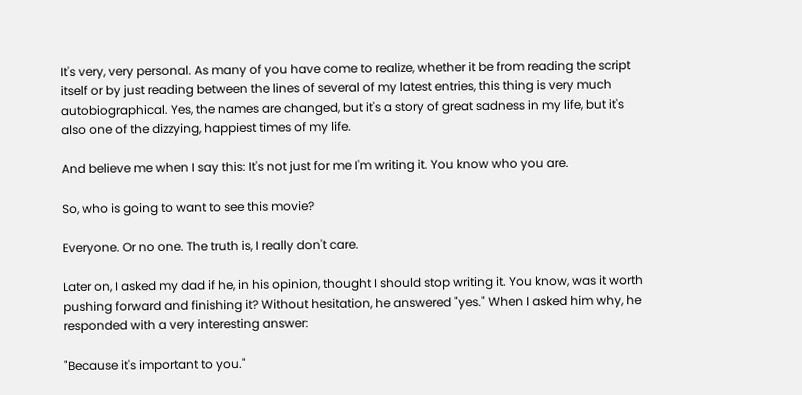It's very, very personal. As many of you have come to realize, whether it be from reading the script itself or by just reading between the lines of several of my latest entries, this thing is very much autobiographical. Yes, the names are changed, but it's a story of great sadness in my life, but it's also one of the dizzying, happiest times of my life.

And believe me when I say this: It's not just for me I'm writing it. You know who you are.

So, who is going to want to see this movie?

Everyone. Or no one. The truth is, I really don't care.

Later on, I asked my dad if he, in his opinion, thought I should stop writing it. You know, was it worth pushing forward and finishing it? Without hesitation, he answered "yes." When I asked him why, he responded with a very interesting answer:

"Because it's important to you."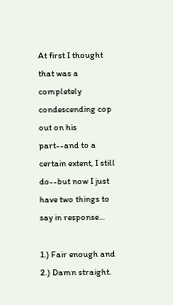At first I thought that was a completely condescending cop out on his part--and to a certain extent, I still do--but now I just have two things to say in response...

1.) Fair enough and 2.) Damn straight.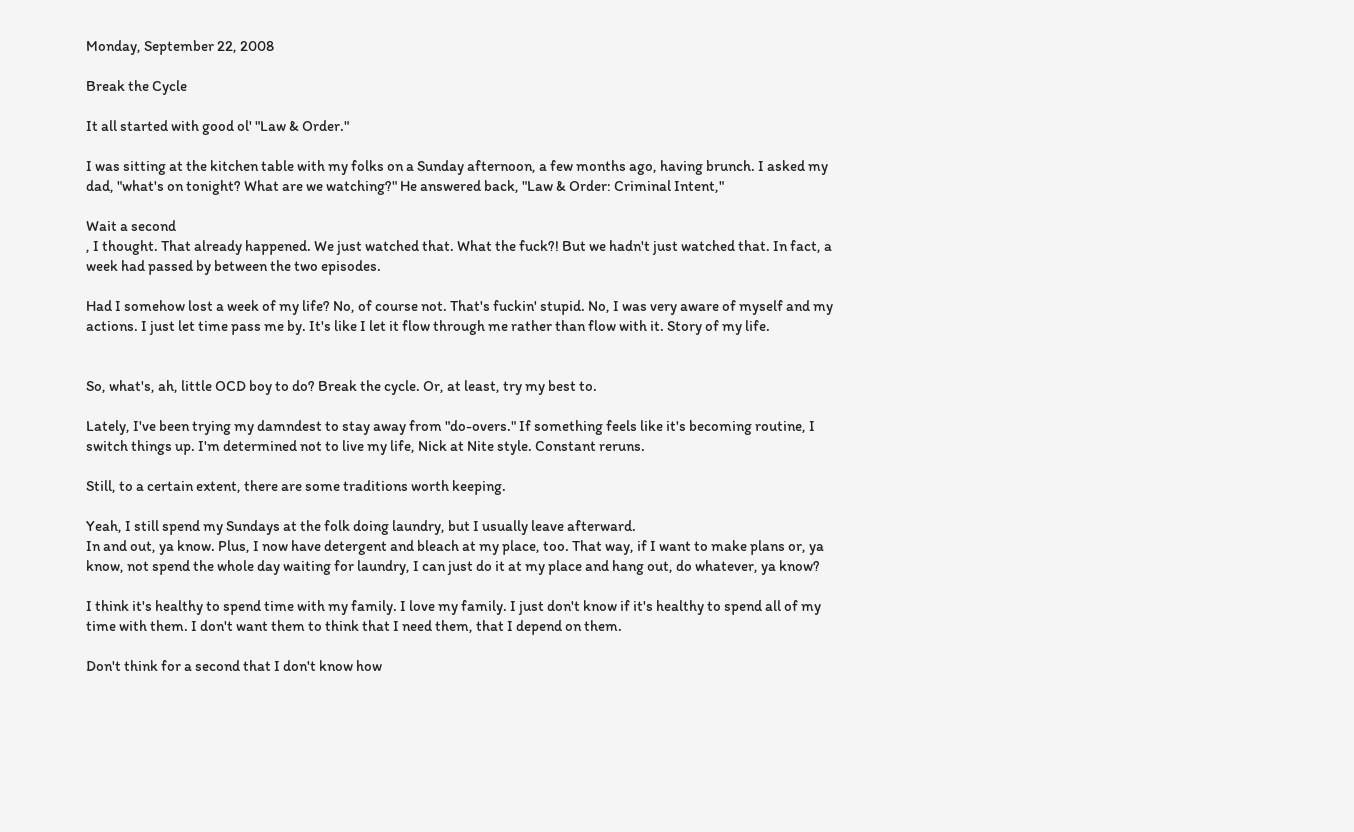Monday, September 22, 2008

Break the Cycle

It all started with good ol' "Law & Order."

I was sitting at the kitchen table with my folks on a Sunday afternoon, a few months ago, having brunch. I asked my dad, "what's on tonight? What are we watching?" He answered back, "Law & Order: Criminal Intent,"

Wait a second
, I thought. That already happened. We just watched that. What the fuck?! But we hadn't just watched that. In fact, a week had passed by between the two episodes.

Had I somehow lost a week of my life? No, of course not. That's fuckin' stupid. No, I was very aware of myself and my actions. I just let time pass me by. It's like I let it flow through me rather than flow with it. Story of my life.


So, what's, ah, little OCD boy to do? Break the cycle. Or, at least, try my best to.

Lately, I've been trying my damndest to stay away from "do-overs." If something feels like it's becoming routine, I switch things up. I'm determined not to live my life, Nick at Nite style. Constant reruns.

Still, to a certain extent, there are some traditions worth keeping.

Yeah, I still spend my Sundays at the folk doing laundry, but I usually leave afterward.
In and out, ya know. Plus, I now have detergent and bleach at my place, too. That way, if I want to make plans or, ya know, not spend the whole day waiting for laundry, I can just do it at my place and hang out, do whatever, ya know?

I think it's healthy to spend time with my family. I love my family. I just don't know if it's healthy to spend all of my time with them. I don't want them to think that I need them, that I depend on them.

Don't think for a second that I don't know how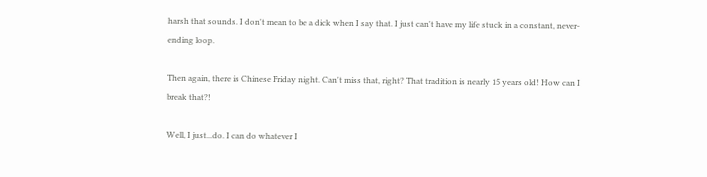harsh that sounds. I don't mean to be a dick when I say that. I just can't have my life stuck in a constant, never-ending loop.

Then again, there is Chinese Friday night. Can't miss that, right? That tradition is nearly 15 years old! How can I break that?!

Well, I just...do. I can do whatever I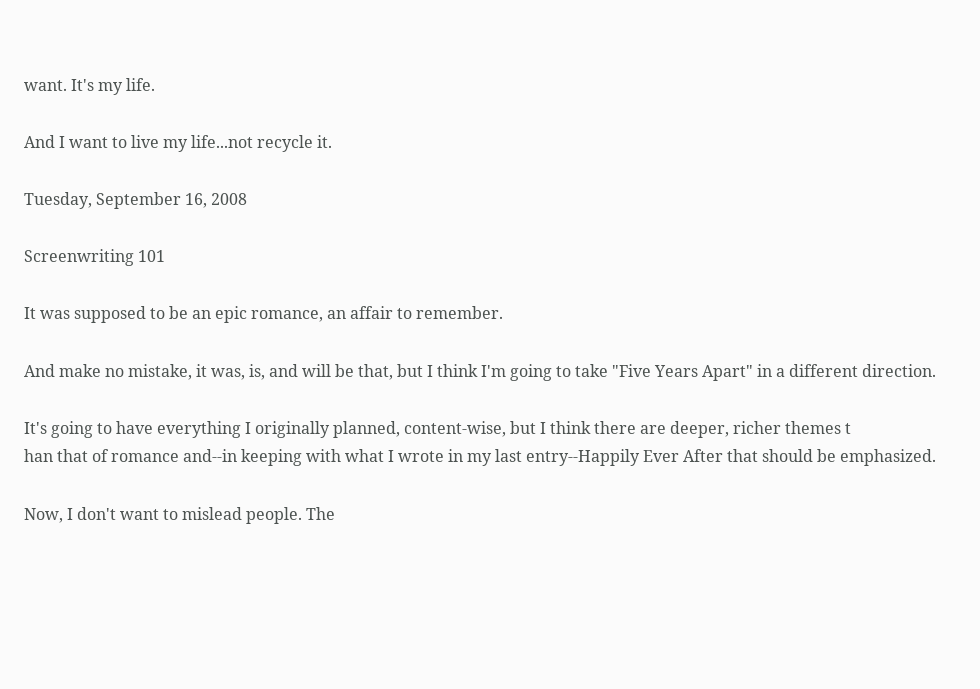want. It's my life.

And I want to live my life...not recycle it.

Tuesday, September 16, 2008

Screenwriting 101

It was supposed to be an epic romance, an affair to remember.

And make no mistake, it was, is, and will be that, but I think I'm going to take "Five Years Apart" in a different direction.

It's going to have everything I originally planned, content-wise, but I think there are deeper, richer themes t
han that of romance and--in keeping with what I wrote in my last entry--Happily Ever After that should be emphasized.

Now, I don't want to mislead people. The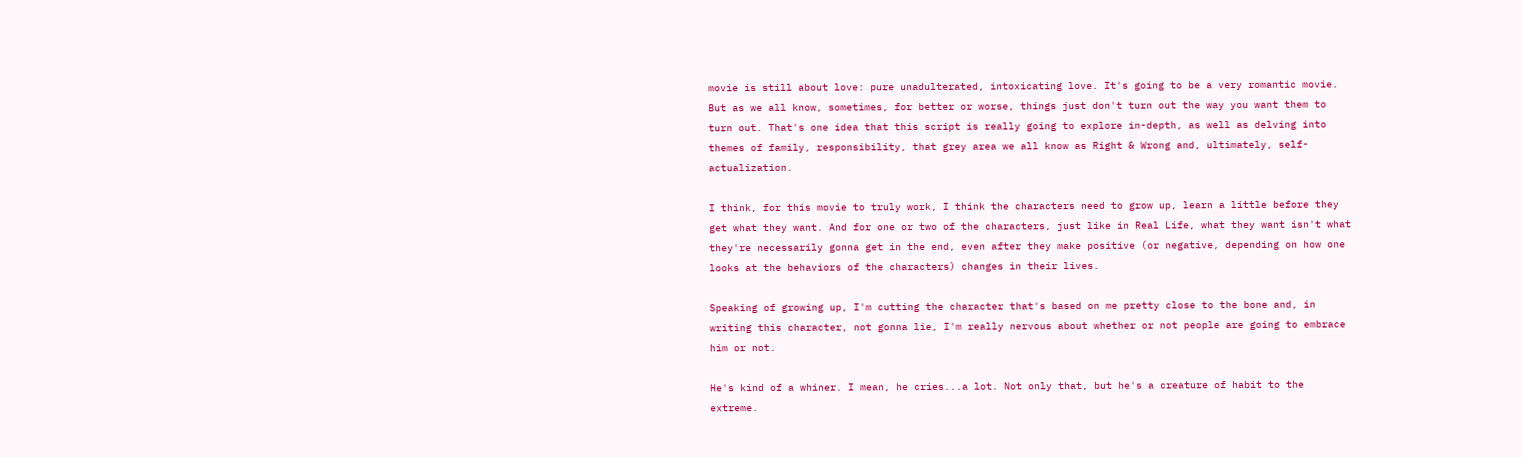movie is still about love: pure unadulterated, intoxicating love. It's going to be a very romantic movie. But as we all know, sometimes, for better or worse, things just don't turn out the way you want them to turn out. That's one idea that this script is really going to explore in-depth, as well as delving into themes of family, responsibility, that grey area we all know as Right & Wrong and, ultimately, self-actualization.

I think, for this movie to truly work, I think the characters need to grow up, learn a little before they get what they want. And for one or two of the characters, just like in Real Life, what they want isn't what they're necessarily gonna get in the end, even after they make positive (or negative, depending on how one looks at the behaviors of the characters) changes in their lives.

Speaking of growing up, I'm cutting the character that's based on me pretty close to the bone and, in writing this character, not gonna lie, I'm really nervous about whether or not people are going to embrace him or not.

He's kind of a whiner. I mean, he cries...a lot. Not only that, but he's a creature of habit to the extreme.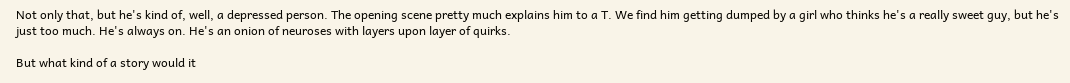Not only that, but he's kind of, well, a depressed person. The opening scene pretty much explains him to a T. We find him getting dumped by a girl who thinks he's a really sweet guy, but he's just too much. He's always on. He's an onion of neuroses with layers upon layer of quirks.

But what kind of a story would it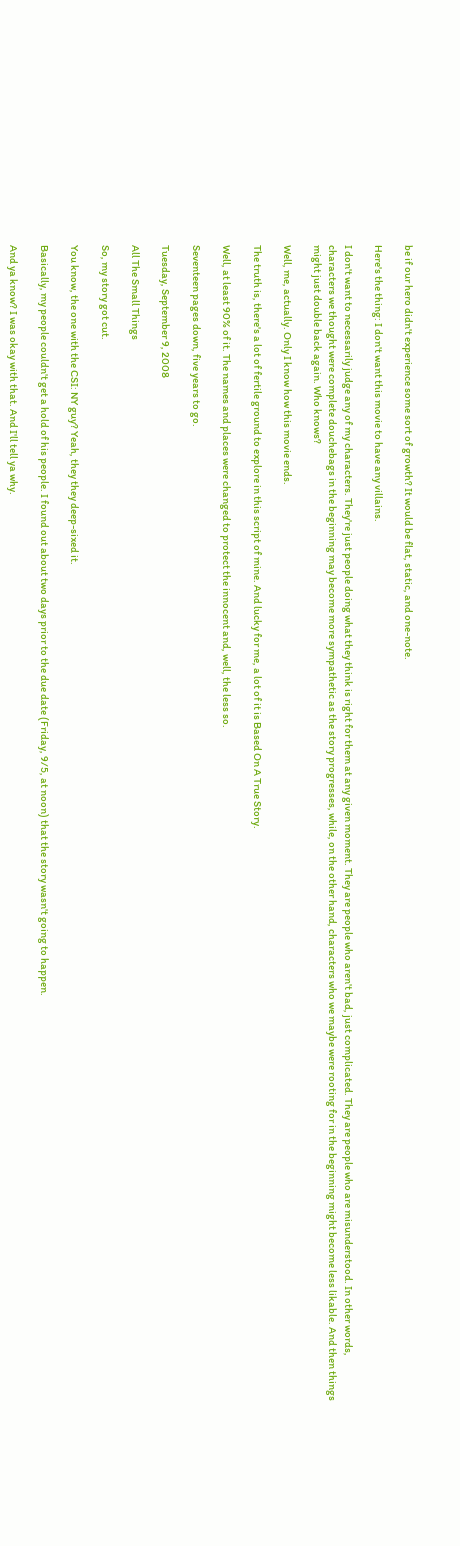be if our hero didn't experience some sort of growth? It would be flat, static, and one-note.

Here's the thing: I don't want this movie to have any villains.

I don't want to necessarily judge any of my characters. They're just people doing what they think is right for them at any given moment. They are people who aren't bad, just complicated. They are people who are misunderstood. In other words, characters we thought were complete douchebags in the beginning may become more sympathetic as the story progresses, while, on the other hand, characters who we maybe were rooting for in the beginning might become less likable. And then things might just double back again. Who knows?

Well, me, actually. Only I know how this movie ends.

The truth is, there's a lot of fertile ground to explore in this script of mine. And lucky for me, a lot of it is Based On A True Story.

Well, at least 90% of it. The names and places were changed to protect the innocent and, well, the less so.

Seventeen pages down, five years to go.

Tuesday, September 9, 2008

All The Small Things

So, my story got cut.

You know, the one with the CSI: NY guy? Yeah, they they deep-sixed it.

Basically, my people couldn't get a hold of his people. I found out about two days prior to the due date (Friday, 9/5, at noon) that the story wasn't going to happen.

And ya know? I was okay with that. And I'll tell ya why.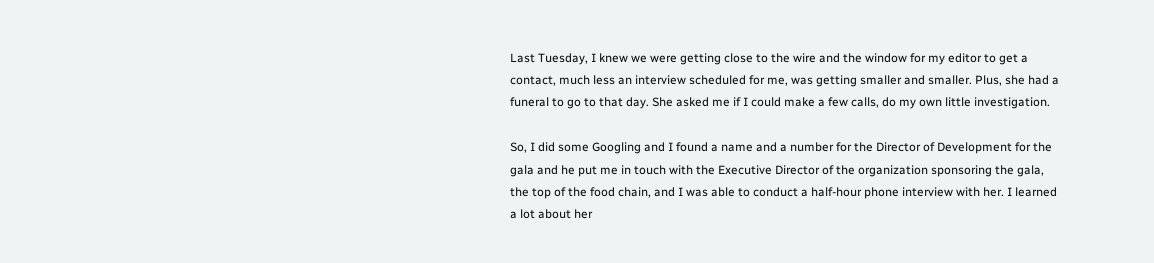Last Tuesday, I knew we were getting close to the wire and the window for my editor to get a contact, much less an interview scheduled for me, was getting smaller and smaller. Plus, she had a funeral to go to that day. She asked me if I could make a few calls, do my own little investigation.

So, I did some Googling and I found a name and a number for the Director of Development for the gala and he put me in touch with the Executive Director of the organization sponsoring the gala, the top of the food chain, and I was able to conduct a half-hour phone interview with her. I learned a lot about her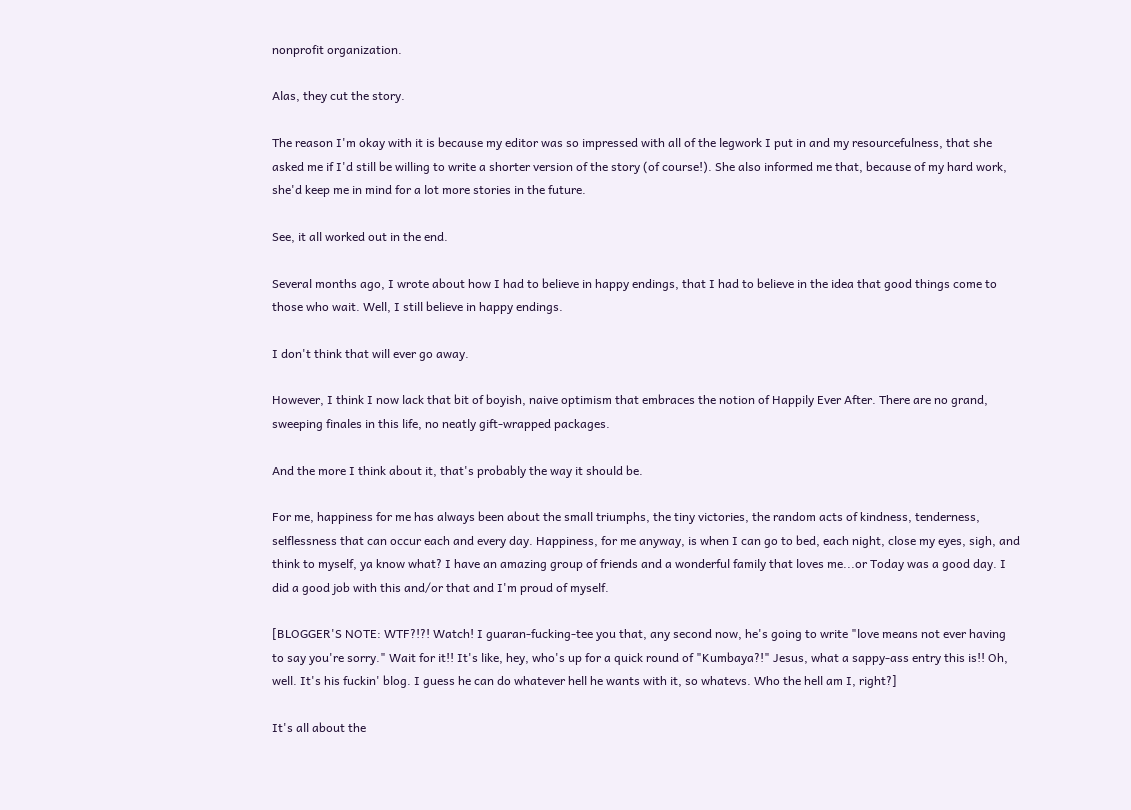nonprofit organization.

Alas, they cut the story.

The reason I'm okay with it is because my editor was so impressed with all of the legwork I put in and my resourcefulness, that she asked me if I'd still be willing to write a shorter version of the story (of course!). She also informed me that, because of my hard work, she'd keep me in mind for a lot more stories in the future.

See, it all worked out in the end.

Several months ago, I wrote about how I had to believe in happy endings, that I had to believe in the idea that good things come to those who wait. Well, I still believe in happy endings.

I don't think that will ever go away.

However, I think I now lack that bit of boyish, naive optimism that embraces the notion of Happily Ever After. There are no grand, sweeping finales in this life, no neatly gift-wrapped packages.

And the more I think about it, that's probably the way it should be.

For me, happiness for me has always been about the small triumphs, the tiny victories, the random acts of kindness, tenderness, selflessness that can occur each and every day. Happiness, for me anyway, is when I can go to bed, each night, close my eyes, sigh, and think to myself, ya know what? I have an amazing group of friends and a wonderful family that loves me...or Today was a good day. I did a good job with this and/or that and I'm proud of myself.

[BLOGGER'S NOTE: WTF?!?! Watch! I guaran-fucking-tee you that, any second now, he's going to write "love means not ever having to say you're sorry." Wait for it!! It's like, hey, who's up for a quick round of "Kumbaya?!" Jesus, what a sappy-ass entry this is!! Oh, well. It's his fuckin' blog. I guess he can do whatever hell he wants with it, so whatevs. Who the hell am I, right?]

It's all about the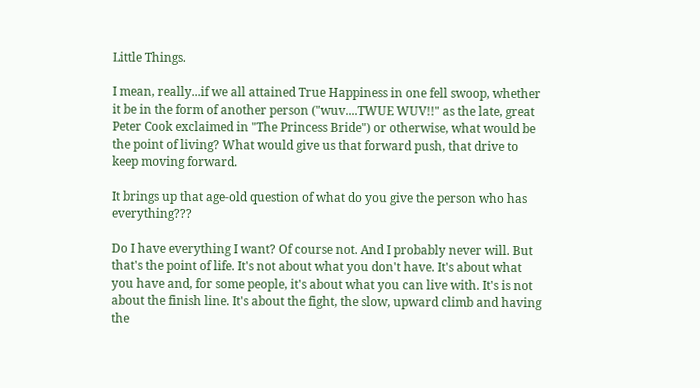Little Things.

I mean, really...if we all attained True Happiness in one fell swoop, whether it be in the form of another person ("wuv....TWUE WUV!!" as the late, great Peter Cook exclaimed in "The Princess Bride") or otherwise, what would be the point of living? What would give us that forward push, that drive to keep moving forward.

It brings up that age-old question of what do you give the person who has everything???

Do I have everything I want? Of course not. And I probably never will. But that's the point of life. It's not about what you don't have. It's about what you have and, for some people, it's about what you can live with. It's is not about the finish line. It's about the fight, the slow, upward climb and having the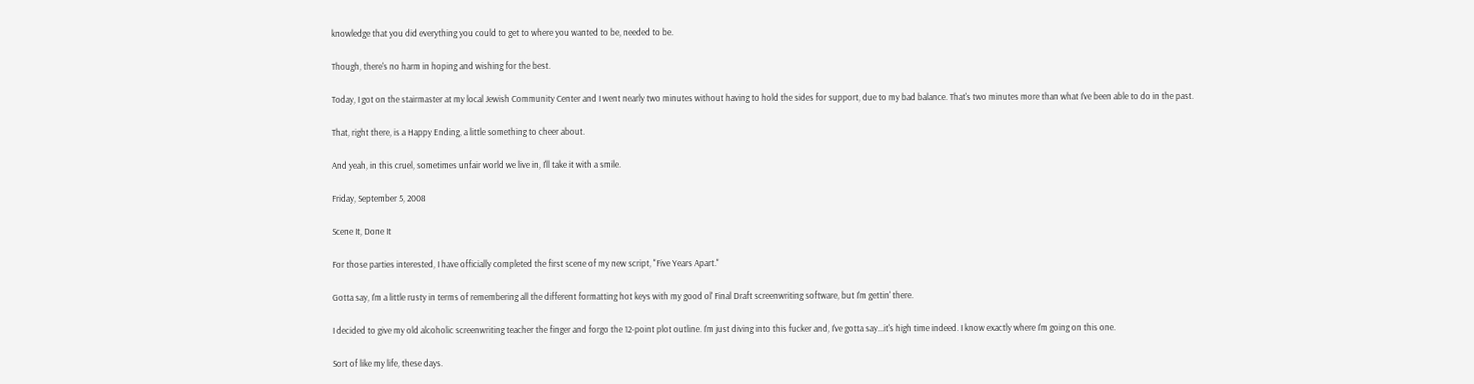knowledge that you did everything you could to get to where you wanted to be, needed to be.

Though, there's no harm in hoping and wishing for the best.

Today, I got on the stairmaster at my local Jewish Community Center and I went nearly two minutes without having to hold the sides for support, due to my bad balance. That's two minutes more than what I've been able to do in the past.

That, right there, is a Happy Ending, a little something to cheer about.

And yeah, in this cruel, sometimes unfair world we live in, I'll take it with a smile.

Friday, September 5, 2008

Scene It, Done It

For those parties interested, I have officially completed the first scene of my new script, "Five Years Apart."

Gotta say, I'm a little rusty in terms of remembering all the different formatting hot keys with my good ol' Final Draft screenwriting software, but I'm gettin' there.

I decided to give my old alcoholic screenwriting teacher the finger and forgo the 12-point plot outline. I'm just diving into this fucker and, I've gotta say...it's high time indeed. I know exactly where I'm going on this one.

Sort of like my life, these days.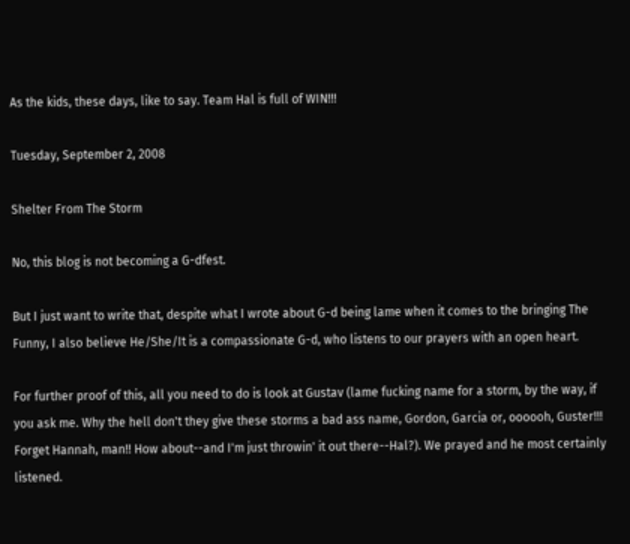As the kids, these days, like to say. Team Hal is full of WIN!!!

Tuesday, September 2, 2008

Shelter From The Storm

No, this blog is not becoming a G-dfest.

But I just want to write that, despite what I wrote about G-d being lame when it comes to the bringing The Funny, I also believe He/She/It is a compassionate G-d, who listens to our prayers with an open heart.

For further proof of this, all you need to do is look at Gustav (lame fucking name for a storm, by the way, if you ask me. Why the hell don't they give these storms a bad ass name, Gordon, Garcia or, oooooh, Guster!!! Forget Hannah, man!! How about--and I'm just throwin' it out there--Hal?). We prayed and he most certainly listened.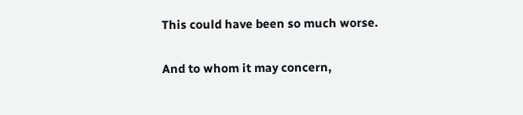This could have been so much worse.

And to whom it may concern,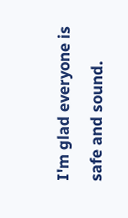I'm glad everyone is safe and sound.